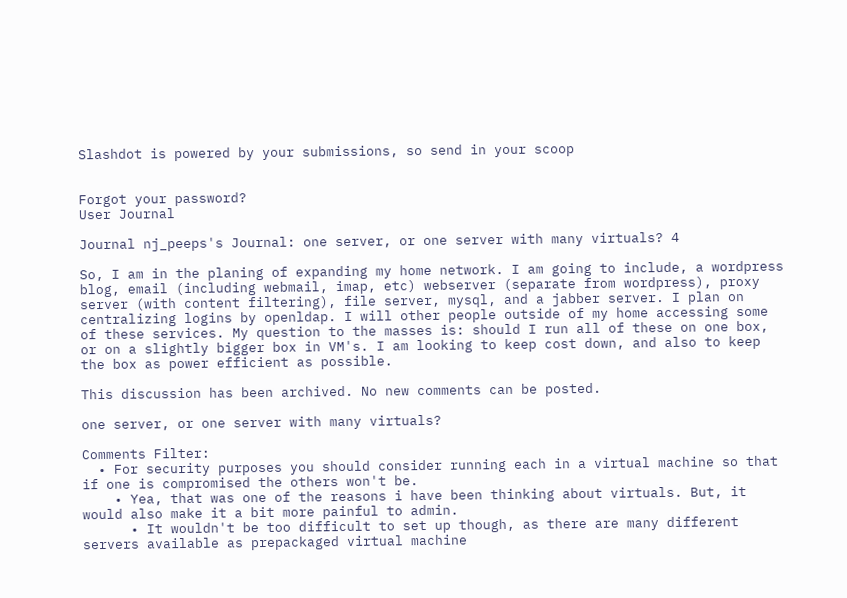Slashdot is powered by your submissions, so send in your scoop


Forgot your password?
User Journal

Journal nj_peeps's Journal: one server, or one server with many virtuals? 4

So, I am in the planing of expanding my home network. I am going to include, a wordpress blog, email (including webmail, imap, etc) webserver (separate from wordpress), proxy server (with content filtering), file server, mysql, and a jabber server. I plan on centralizing logins by openldap. I will other people outside of my home accessing some of these services. My question to the masses is: should I run all of these on one box, or on a slightly bigger box in VM's. I am looking to keep cost down, and also to keep the box as power efficient as possible.

This discussion has been archived. No new comments can be posted.

one server, or one server with many virtuals?

Comments Filter:
  • For security purposes you should consider running each in a virtual machine so that if one is compromised the others won't be.
    • Yea, that was one of the reasons i have been thinking about virtuals. But, it would also make it a bit more painful to admin.
      • It wouldn't be too difficult to set up though, as there are many different servers available as prepackaged virtual machine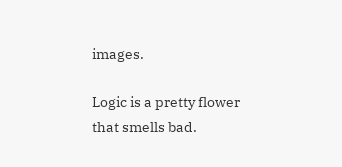images.

Logic is a pretty flower that smells bad.